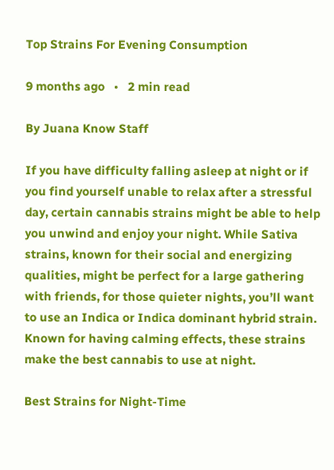Top Strains For Evening Consumption

9 months ago   •   2 min read

By Juana Know Staff

If you have difficulty falling asleep at night or if you find yourself unable to relax after a stressful day, certain cannabis strains might be able to help you unwind and enjoy your night. While Sativa strains, known for their social and energizing qualities, might be perfect for a large gathering with friends, for those quieter nights, you’ll want to use an Indica or Indica dominant hybrid strain. Known for having calming effects, these strains make the best cannabis to use at night.

Best Strains for Night-Time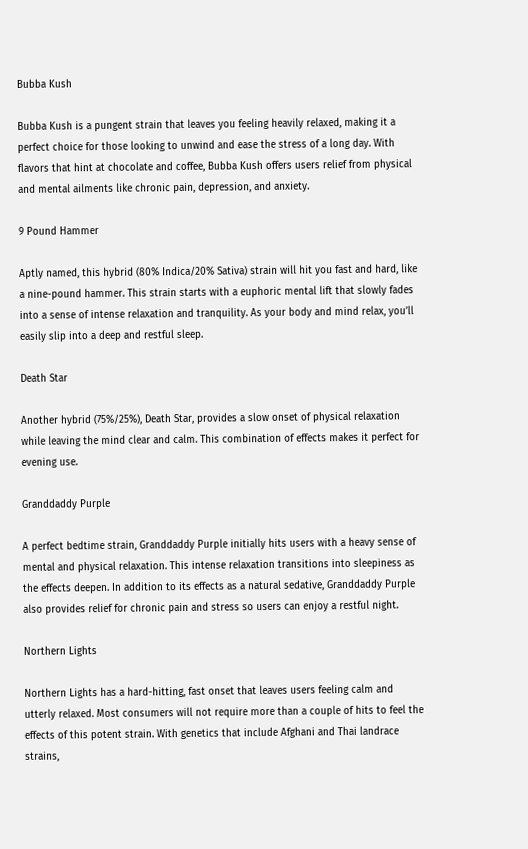Bubba Kush

Bubba Kush is a pungent strain that leaves you feeling heavily relaxed, making it a perfect choice for those looking to unwind and ease the stress of a long day. With flavors that hint at chocolate and coffee, Bubba Kush offers users relief from physical and mental ailments like chronic pain, depression, and anxiety.

9 Pound Hammer

Aptly named, this hybrid (80% Indica/20% Sativa) strain will hit you fast and hard, like a nine-pound hammer. This strain starts with a euphoric mental lift that slowly fades into a sense of intense relaxation and tranquility. As your body and mind relax, you’ll easily slip into a deep and restful sleep.

Death Star

Another hybrid (75%/25%), Death Star, provides a slow onset of physical relaxation while leaving the mind clear and calm. This combination of effects makes it perfect for evening use.

Granddaddy Purple

A perfect bedtime strain, Granddaddy Purple initially hits users with a heavy sense of mental and physical relaxation. This intense relaxation transitions into sleepiness as the effects deepen. In addition to its effects as a natural sedative, Granddaddy Purple also provides relief for chronic pain and stress so users can enjoy a restful night.

Northern Lights

Northern Lights has a hard-hitting, fast onset that leaves users feeling calm and utterly relaxed. Most consumers will not require more than a couple of hits to feel the effects of this potent strain. With genetics that include Afghani and Thai landrace strains,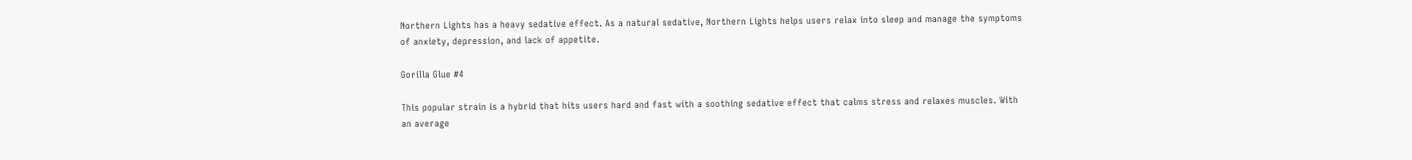Northern Lights has a heavy sedative effect. As a natural sedative, Northern Lights helps users relax into sleep and manage the symptoms of anxiety, depression, and lack of appetite.

Gorilla Glue #4

This popular strain is a hybrid that hits users hard and fast with a soothing sedative effect that calms stress and relaxes muscles. With an average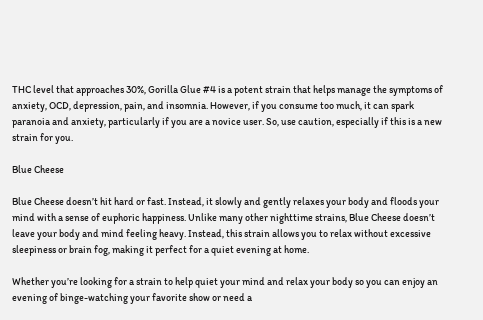THC level that approaches 30%, Gorilla Glue #4 is a potent strain that helps manage the symptoms of anxiety, OCD, depression, pain, and insomnia. However, if you consume too much, it can spark paranoia and anxiety, particularly if you are a novice user. So, use caution, especially if this is a new strain for you.

Blue Cheese

Blue Cheese doesn’t hit hard or fast. Instead, it slowly and gently relaxes your body and floods your mind with a sense of euphoric happiness. Unlike many other nighttime strains, Blue Cheese doesn’t leave your body and mind feeling heavy. Instead, this strain allows you to relax without excessive sleepiness or brain fog, making it perfect for a quiet evening at home.

Whether you’re looking for a strain to help quiet your mind and relax your body so you can enjoy an evening of binge-watching your favorite show or need a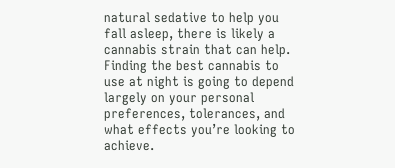natural sedative to help you fall asleep, there is likely a cannabis strain that can help. Finding the best cannabis to use at night is going to depend largely on your personal preferences, tolerances, and what effects you’re looking to achieve.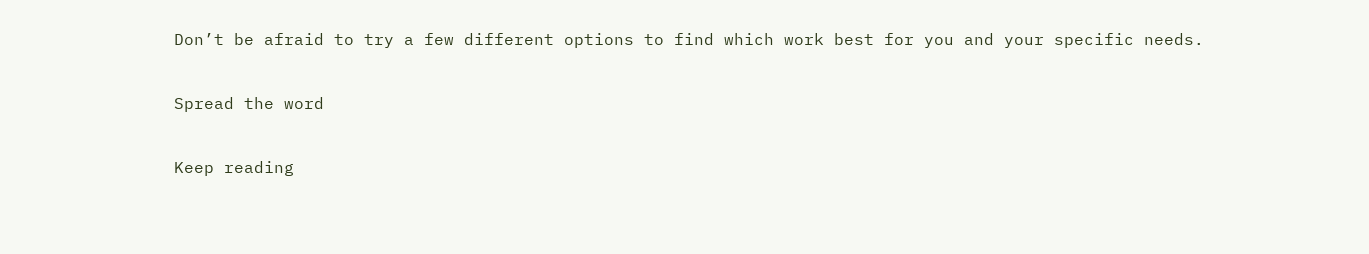Don’t be afraid to try a few different options to find which work best for you and your specific needs.

Spread the word

Keep reading